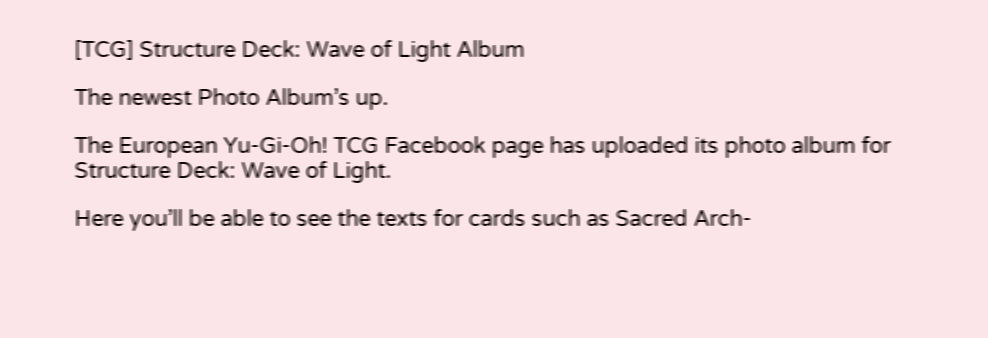[TCG] Structure Deck: Wave of Light Album

The newest Photo Album’s up.

The European Yu-Gi-Oh! TCG Facebook page has uploaded its photo album for Structure Deck: Wave of Light.

Here you’ll be able to see the texts for cards such as Sacred Arch-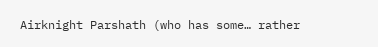Airknight Parshath (who has some… rather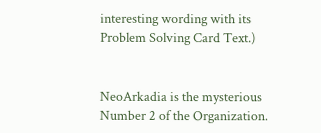interesting wording with its Problem Solving Card Text.)


NeoArkadia is the mysterious Number 2 of the Organization.